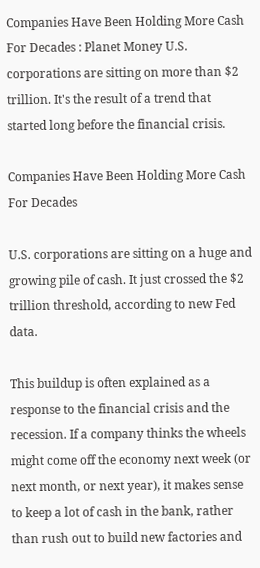Companies Have Been Holding More Cash For Decades : Planet Money U.S. corporations are sitting on more than $2 trillion. It's the result of a trend that started long before the financial crisis.

Companies Have Been Holding More Cash For Decades

U.S. corporations are sitting on a huge and growing pile of cash. It just crossed the $2 trillion threshold, according to new Fed data.

This buildup is often explained as a response to the financial crisis and the recession. If a company thinks the wheels might come off the economy next week (or next month, or next year), it makes sense to keep a lot of cash in the bank, rather than rush out to build new factories and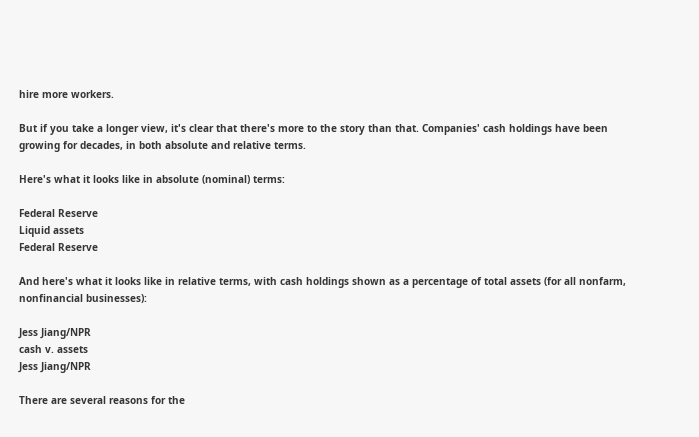hire more workers.

But if you take a longer view, it's clear that there's more to the story than that. Companies' cash holdings have been growing for decades, in both absolute and relative terms.

Here's what it looks like in absolute (nominal) terms:

Federal Reserve
Liquid assets
Federal Reserve

And here's what it looks like in relative terms, with cash holdings shown as a percentage of total assets (for all nonfarm, nonfinancial businesses):

Jess Jiang/NPR
cash v. assets
Jess Jiang/NPR

There are several reasons for the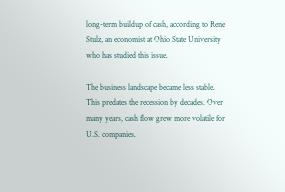long-term buildup of cash, according to Rene Stulz, an economist at Ohio State University who has studied this issue.

The business landscape became less stable. This predates the recession by decades. Over many years, cash flow grew more volatile for U.S. companies.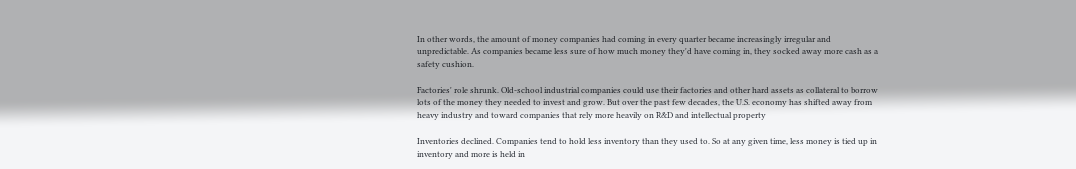In other words, the amount of money companies had coming in every quarter became increasingly irregular and unpredictable. As companies became less sure of how much money they'd have coming in, they socked away more cash as a safety cushion.

Factories' role shrunk. Old-school industrial companies could use their factories and other hard assets as collateral to borrow lots of the money they needed to invest and grow. But over the past few decades, the U.S. economy has shifted away from heavy industry and toward companies that rely more heavily on R&D and intellectual property

Inventories declined. Companies tend to hold less inventory than they used to. So at any given time, less money is tied up in inventory and more is held in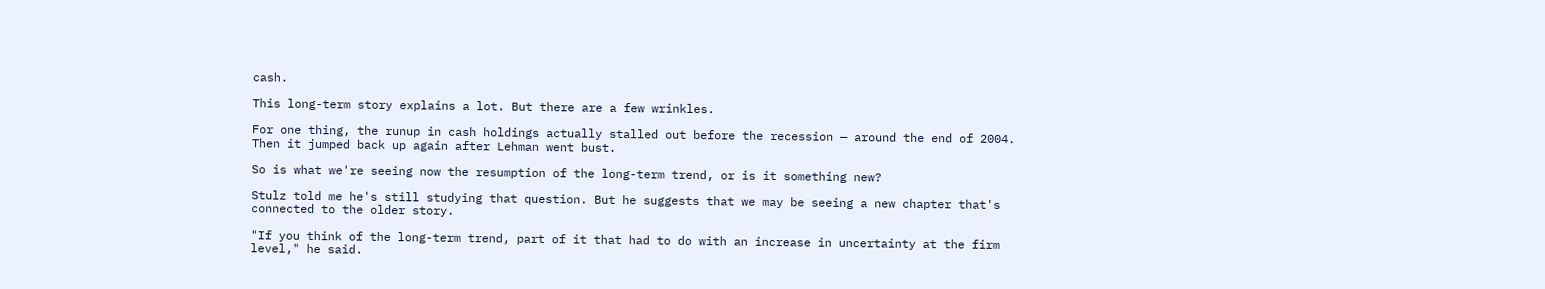cash.

This long-term story explains a lot. But there are a few wrinkles.

For one thing, the runup in cash holdings actually stalled out before the recession — around the end of 2004. Then it jumped back up again after Lehman went bust.

So is what we're seeing now the resumption of the long-term trend, or is it something new?

Stulz told me he's still studying that question. But he suggests that we may be seeing a new chapter that's connected to the older story.

"If you think of the long-term trend, part of it that had to do with an increase in uncertainty at the firm level," he said.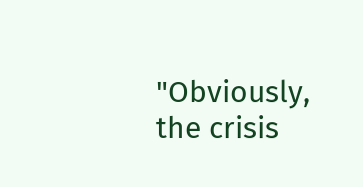"Obviously, the crisis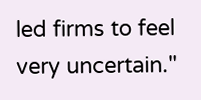led firms to feel very uncertain."